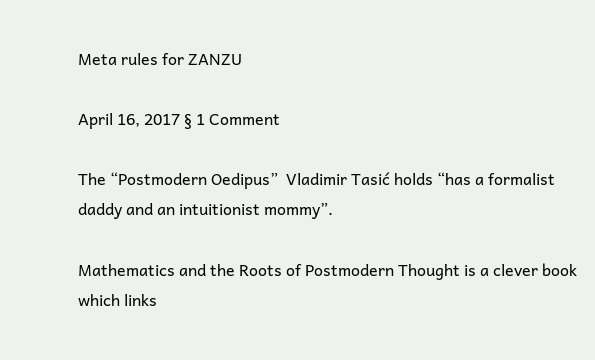Meta rules for ZANZU

April 16, 2017 § 1 Comment

The “Postmodern Oedipus”  Vladimir Tasić holds “has a formalist daddy and an intuitionist mommy”.

Mathematics and the Roots of Postmodern Thought is a clever book which links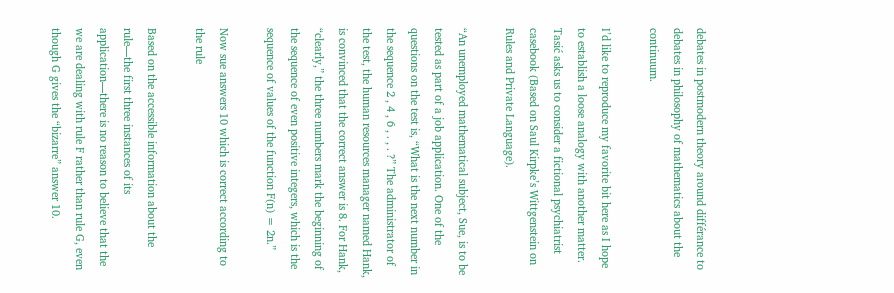debates in postmodern theory around différance to debates in philosophy of mathematics about the continuum.

I’d like to reproduce my favorite bit here as I hope to establish a loose analogy with another matter. Tasić asks us to consider a fictional psychiatrist casebook (Based on Saul Kirpke’s Wittgenstein on Rules and Private Language).

“An unemployed mathematical subject, Sue, is to be tested as part of a job application. One of the questions on the test is, “What is the next number in the sequence 2 , 4 , 6 , . , . ?” The administrator of the test, the human resources manager named Hank, is convinced that the correct answer is 8. For Hank, “clearly,” the three numbers mark the beginning of the sequence of even positive integers, which is the sequence of values of the function F(n) = 2n.”

Now sue answers 10 which is correct according to the rule

Based on the accessible information about the rule—the first three instances of its application—there is no reason to believe that the we are dealing with rule F rather than rule G, even though G gives the “bizarre” answer 10.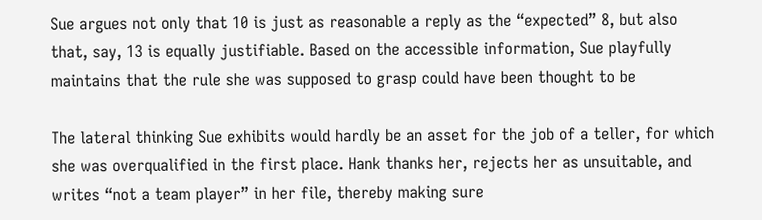Sue argues not only that 10 is just as reasonable a reply as the “expected” 8, but also that, say, 13 is equally justifiable. Based on the accessible information, Sue playfully maintains that the rule she was supposed to grasp could have been thought to be

The lateral thinking Sue exhibits would hardly be an asset for the job of a teller, for which she was overqualified in the first place. Hank thanks her, rejects her as unsuitable, and writes “not a team player” in her file, thereby making sure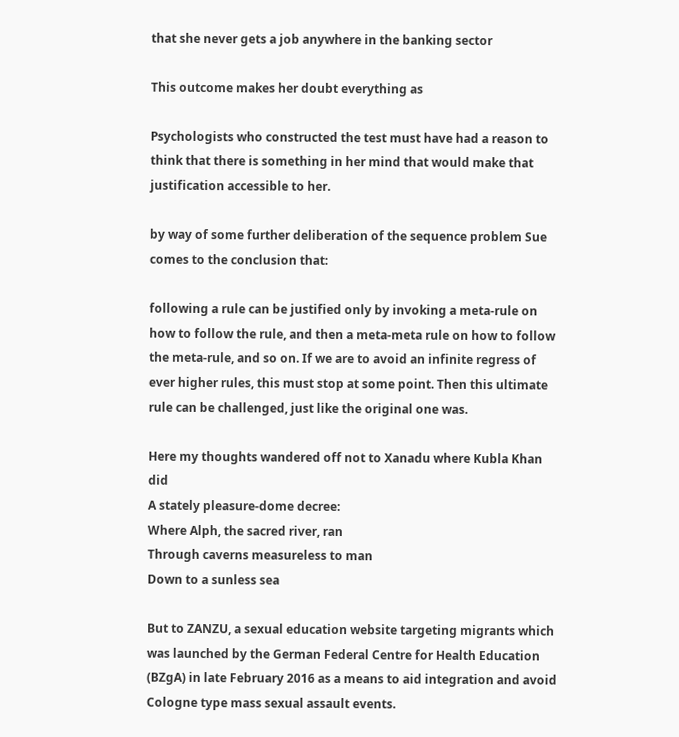that she never gets a job anywhere in the banking sector

This outcome makes her doubt everything as

Psychologists who constructed the test must have had a reason to think that there is something in her mind that would make that justification accessible to her.

by way of some further deliberation of the sequence problem Sue comes to the conclusion that:

following a rule can be justified only by invoking a meta-rule on how to follow the rule, and then a meta-meta rule on how to follow the meta-rule, and so on. If we are to avoid an infinite regress of ever higher rules, this must stop at some point. Then this ultimate rule can be challenged, just like the original one was.

Here my thoughts wandered off not to Xanadu where Kubla Khan did
A stately pleasure-dome decree:
Where Alph, the sacred river, ran
Through caverns measureless to man
Down to a sunless sea

But to ZANZU, a sexual education website targeting migrants which was launched by the German Federal Centre for Health Education (BZgA) in late February 2016 as a means to aid integration and avoid Cologne type mass sexual assault events.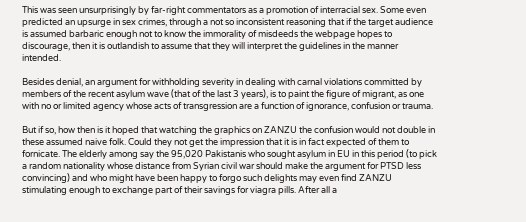This was seen unsurprisingly by far-right commentators as a promotion of interracial sex. Some even predicted an upsurge in sex crimes, through a not so inconsistent reasoning that if the target audience is assumed barbaric enough not to know the immorality of misdeeds the webpage hopes to discourage, then it is outlandish to assume that they will interpret the guidelines in the manner intended.

Besides denial, an argument for withholding severity in dealing with carnal violations committed by members of the recent asylum wave (that of the last 3 years), is to paint the figure of migrant, as one with no or limited agency whose acts of transgression are a function of ignorance, confusion or trauma.

But if so, how then is it hoped that watching the graphics on ZANZU the confusion would not double in these assumed naive folk. Could they not get the impression that it is in fact expected of them to fornicate. The elderly among say the 95,020 Pakistanis who sought asylum in EU in this period (to pick a random nationality whose distance from Syrian civil war should make the argument for PTSD less convincing) and who might have been happy to forgo such delights may even find ZANZU stimulating enough to exchange part of their savings for viagra pills. After all a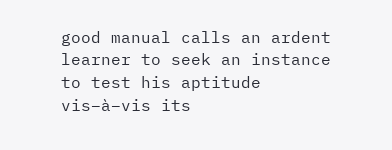good manual calls an ardent learner to seek an instance to test his aptitude vis–à–vis its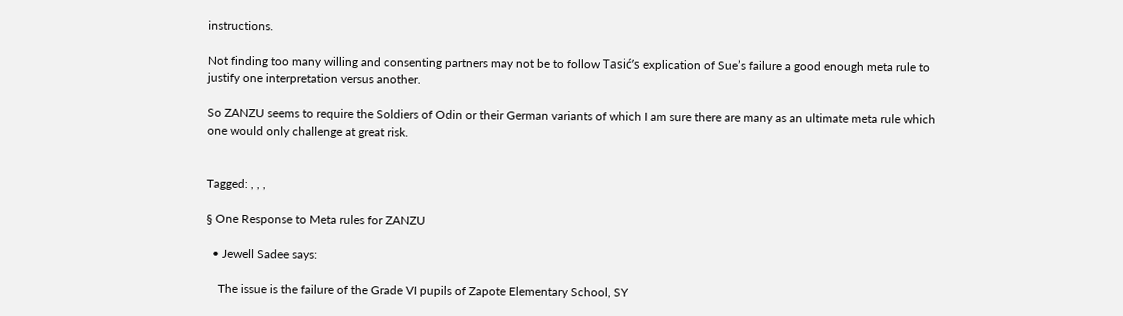instructions.

Not finding too many willing and consenting partners may not be to follow Tasić’s explication of Sue’s failure a good enough meta rule to justify one interpretation versus another.

So ZANZU seems to require the Soldiers of Odin or their German variants of which I am sure there are many as an ultimate meta rule which one would only challenge at great risk.


Tagged: , , ,

§ One Response to Meta rules for ZANZU

  • Jewell Sadee says:

    The issue is the failure of the Grade VI pupils of Zapote Elementary School, SY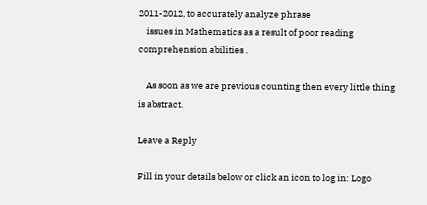2011-2012, to accurately analyze phrase
    issues in Mathematics as a result of poor reading comprehension abilities .

    As soon as we are previous counting then every little thing is abstract.

Leave a Reply

Fill in your details below or click an icon to log in: Logo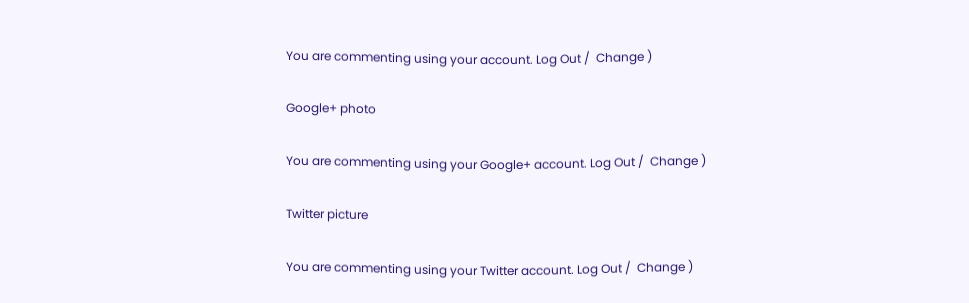You are commenting using your account. Log Out /  Change )

Google+ photo

You are commenting using your Google+ account. Log Out /  Change )

Twitter picture

You are commenting using your Twitter account. Log Out /  Change )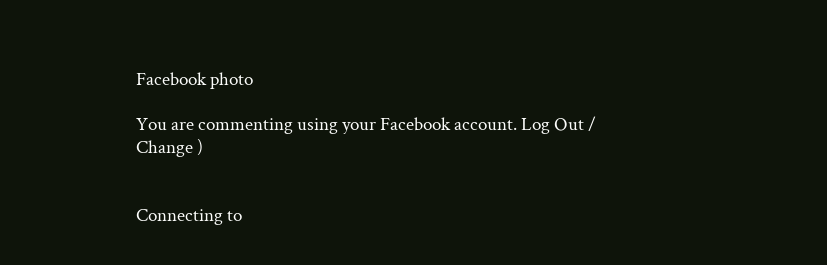Facebook photo

You are commenting using your Facebook account. Log Out /  Change )


Connecting to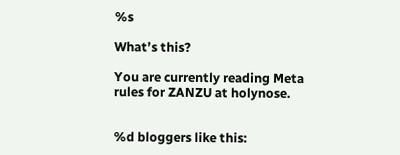%s

What’s this?

You are currently reading Meta rules for ZANZU at holynose.


%d bloggers like this: